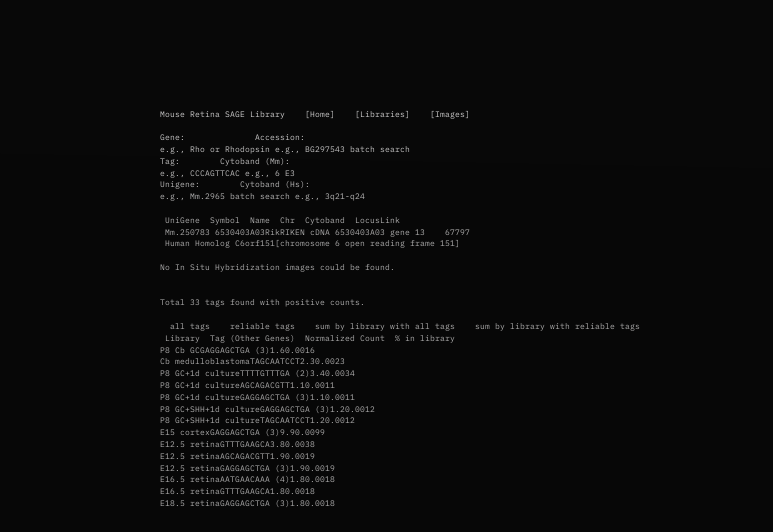Mouse Retina SAGE Library    [Home]    [Libraries]    [Images]

Gene:              Accession:
e.g., Rho or Rhodopsin e.g., BG297543 batch search
Tag:        Cytoband (Mm):
e.g., CCCAGTTCAC e.g., 6 E3
Unigene:        Cytoband (Hs):
e.g., Mm.2965 batch search e.g., 3q21-q24

 UniGene  Symbol  Name  Chr  Cytoband  LocusLink
 Mm.250783 6530403A03RikRIKEN cDNA 6530403A03 gene 13    67797
 Human Homolog C6orf151[chromosome 6 open reading frame 151]

No In Situ Hybridization images could be found.


Total 33 tags found with positive counts.

  all tags    reliable tags    sum by library with all tags    sum by library with reliable tags
 Library  Tag (Other Genes)  Normalized Count  % in library
P8 Cb GCGAGGAGCTGA (3)1.60.0016
Cb medulloblastomaTAGCAATCCT2.30.0023
P8 GC+1d cultureTTTTGTTTGA (2)3.40.0034
P8 GC+1d cultureAGCAGACGTT1.10.0011
P8 GC+1d cultureGAGGAGCTGA (3)1.10.0011
P8 GC+SHH+1d cultureGAGGAGCTGA (3)1.20.0012
P8 GC+SHH+1d cultureTAGCAATCCT1.20.0012
E15 cortexGAGGAGCTGA (3)9.90.0099
E12.5 retinaGTTTGAAGCA3.80.0038
E12.5 retinaAGCAGACGTT1.90.0019
E12.5 retinaGAGGAGCTGA (3)1.90.0019
E16.5 retinaAATGAACAAA (4)1.80.0018
E16.5 retinaGTTTGAAGCA1.80.0018
E18.5 retinaGAGGAGCTGA (3)1.80.0018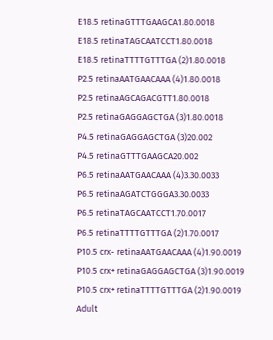E18.5 retinaGTTTGAAGCA1.80.0018
E18.5 retinaTAGCAATCCT1.80.0018
E18.5 retinaTTTTGTTTGA (2)1.80.0018
P2.5 retinaAATGAACAAA (4)1.80.0018
P2.5 retinaAGCAGACGTT1.80.0018
P2.5 retinaGAGGAGCTGA (3)1.80.0018
P4.5 retinaGAGGAGCTGA (3)20.002
P4.5 retinaGTTTGAAGCA20.002
P6.5 retinaAATGAACAAA (4)3.30.0033
P6.5 retinaAGATCTGGGA3.30.0033
P6.5 retinaTAGCAATCCT1.70.0017
P6.5 retinaTTTTGTTTGA (2)1.70.0017
P10.5 crx- retinaAATGAACAAA (4)1.90.0019
P10.5 crx+ retinaGAGGAGCTGA (3)1.90.0019
P10.5 crx+ retinaTTTTGTTTGA (2)1.90.0019
Adult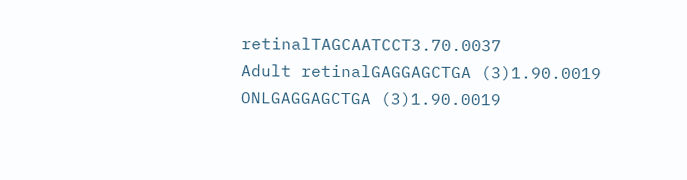retinalTAGCAATCCT3.70.0037
Adult retinalGAGGAGCTGA (3)1.90.0019
ONLGAGGAGCTGA (3)1.90.0019